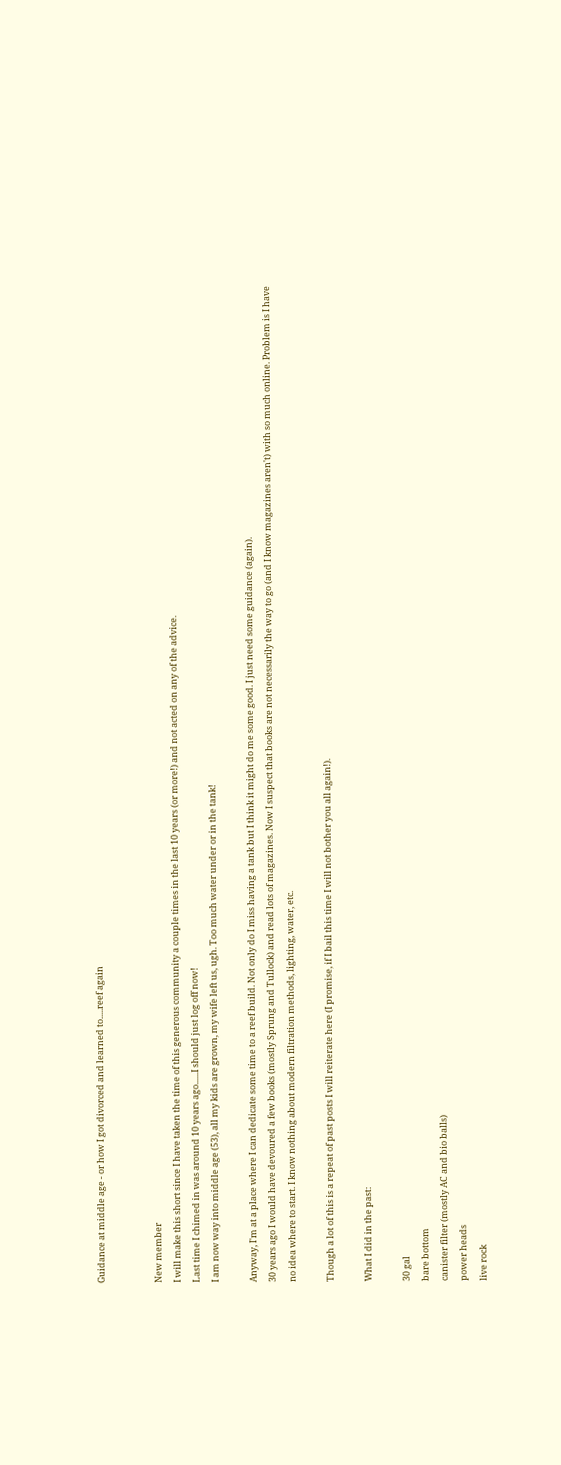Guidance at middle age - or how I got divorced and learned to.....reef again


New member
I will make this short since I have taken the time of this generous community a couple times in the last 10 years (or more!) and not acted on any of the advice.
Last time I chimed in was around 10 years ago......I should just log off now!
I am now way into middle age (53), all my kids are grown, my wife left us, ugh. Too much water under or in the tank!

Anyway, I'm at a place where I can dedicate some time to a reef build. Not only do I miss having a tank but I think it might do me some good. I just need some guidance (again).
30 years ago I would have devoured a few books (mostly Sprung and Tullock) and read lots of magazines. Now I suspect that books are not necessarily the way to go (and I know magazines aren't) with so much online. Problem is I have no idea where to start. I know nothing about modern filtration methods, lighting, water, etc.

Though a lot of this is a repeat of past posts I will reiterate here (I promise, if I bail this time I will not bother you all again!).

What I did in the past:

30 gal
bare bottom
canister filter (mostly AC and bio balls)
power heads
live rock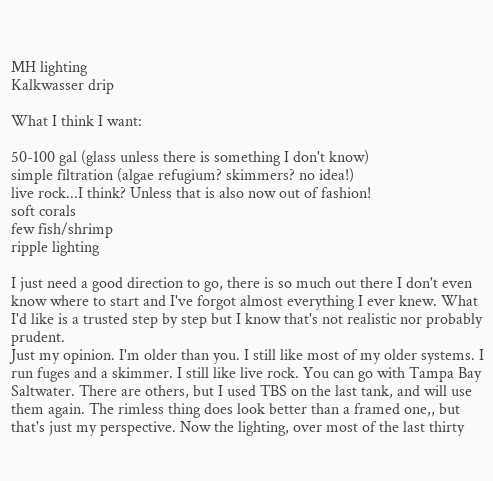MH lighting
Kalkwasser drip

What I think I want:

50-100 gal (glass unless there is something I don't know)
simple filtration (algae refugium? skimmers? no idea!)
live rock...I think? Unless that is also now out of fashion!
soft corals
few fish/shrimp
ripple lighting

I just need a good direction to go, there is so much out there I don't even know where to start and I've forgot almost everything I ever knew. What I'd like is a trusted step by step but I know that's not realistic nor probably prudent.
Just my opinion. I'm older than you. I still like most of my older systems. I run fuges and a skimmer. I still like live rock. You can go with Tampa Bay Saltwater. There are others, but I used TBS on the last tank, and will use them again. The rimless thing does look better than a framed one,, but that's just my perspective. Now the lighting, over most of the last thirty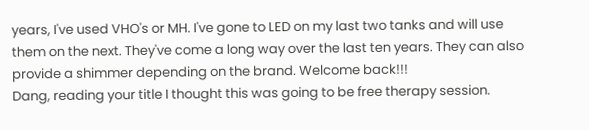years, I've used VHO's or MH. I've gone to LED on my last two tanks and will use them on the next. They've come a long way over the last ten years. They can also provide a shimmer depending on the brand. Welcome back!!!
Dang, reading your title I thought this was going to be free therapy session.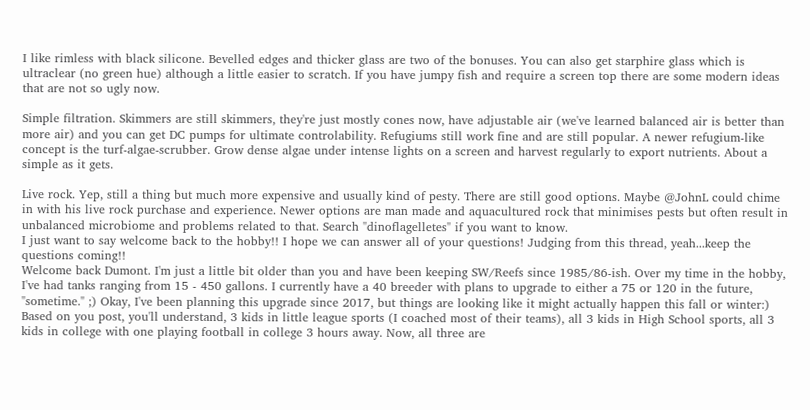I like rimless with black silicone. Bevelled edges and thicker glass are two of the bonuses. You can also get starphire glass which is ultraclear (no green hue) although a little easier to scratch. If you have jumpy fish and require a screen top there are some modern ideas that are not so ugly now.

Simple filtration. Skimmers are still skimmers, they're just mostly cones now, have adjustable air (we've learned balanced air is better than more air) and you can get DC pumps for ultimate controlability. Refugiums still work fine and are still popular. A newer refugium-like concept is the turf-algae-scrubber. Grow dense algae under intense lights on a screen and harvest regularly to export nutrients. About a simple as it gets.

Live rock. Yep, still a thing but much more expensive and usually kind of pesty. There are still good options. Maybe @JohnL could chime in with his live rock purchase and experience. Newer options are man made and aquacultured rock that minimises pests but often result in unbalanced microbiome and problems related to that. Search "dinoflagelletes" if you want to know.
I just want to say welcome back to the hobby!! I hope we can answer all of your questions! Judging from this thread, yeah...keep the questions coming!!
Welcome back Dumont. I'm just a little bit older than you and have been keeping SW/Reefs since 1985/86-ish. Over my time in the hobby, I've had tanks ranging from 15 - 450 gallons. I currently have a 40 breeder with plans to upgrade to either a 75 or 120 in the future, "sometime." ;) Okay, I've been planning this upgrade since 2017, but things are looking like it might actually happen this fall or winter:) Based on you post, you'll understand, 3 kids in little league sports (I coached most of their teams), all 3 kids in High School sports, all 3 kids in college with one playing football in college 3 hours away. Now, all three are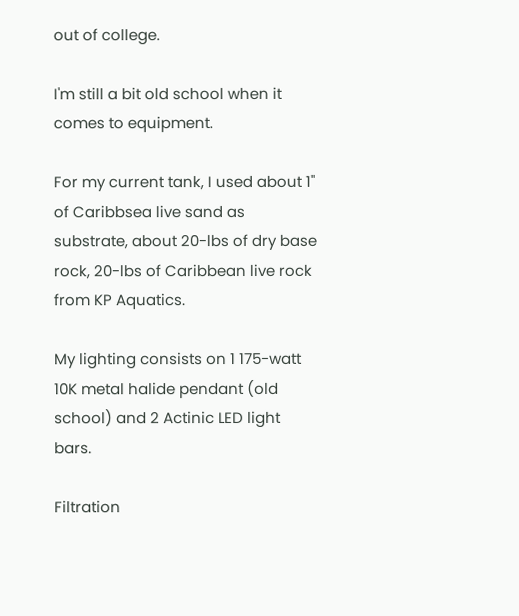out of college.

I'm still a bit old school when it comes to equipment.

For my current tank, I used about 1" of Caribbsea live sand as substrate, about 20-lbs of dry base rock, 20-lbs of Caribbean live rock from KP Aquatics.

My lighting consists on 1 175-watt 10K metal halide pendant (old school) and 2 Actinic LED light bars.

Filtration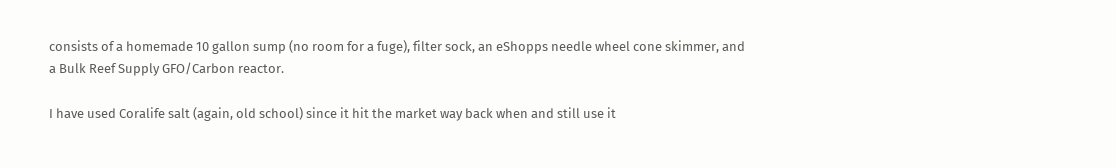consists of a homemade 10 gallon sump (no room for a fuge), filter sock, an eShopps needle wheel cone skimmer, and a Bulk Reef Supply GFO/Carbon reactor.

I have used Coralife salt (again, old school) since it hit the market way back when and still use it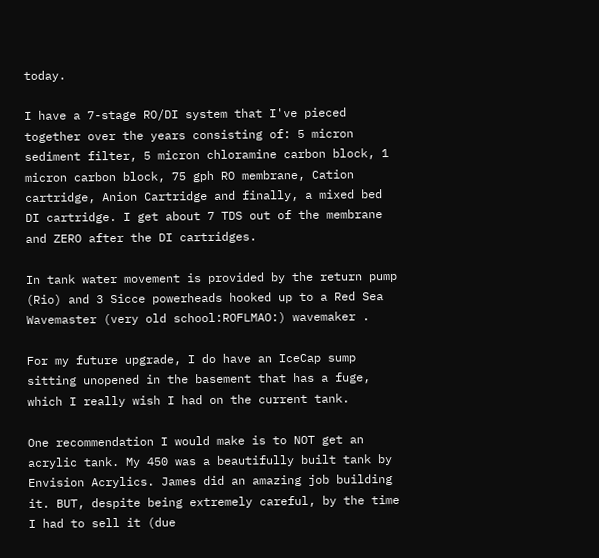today.

I have a 7-stage RO/DI system that I've pieced together over the years consisting of: 5 micron sediment filter, 5 micron chloramine carbon block, 1 micron carbon block, 75 gph RO membrane, Cation cartridge, Anion Cartridge and finally, a mixed bed DI cartridge. I get about 7 TDS out of the membrane and ZERO after the DI cartridges.

In tank water movement is provided by the return pump (Rio) and 3 Sicce powerheads hooked up to a Red Sea Wavemaster (very old school:ROFLMAO:) wavemaker .

For my future upgrade, I do have an IceCap sump sitting unopened in the basement that has a fuge, which I really wish I had on the current tank.

One recommendation I would make is to NOT get an acrylic tank. My 450 was a beautifully built tank by Envision Acrylics. James did an amazing job building it. BUT, despite being extremely careful, by the time I had to sell it (due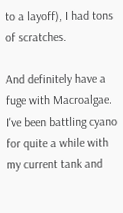to a layoff), I had tons of scratches.

And definitely have a fuge with Macroalgae. I've been battling cyano for quite a while with my current tank and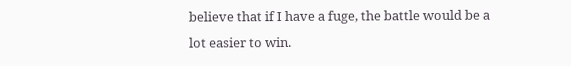believe that if I have a fuge, the battle would be a lot easier to win.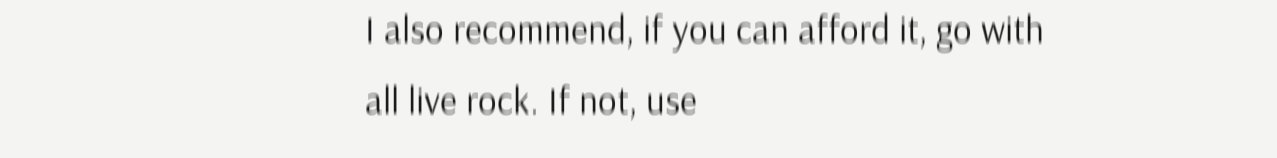I also recommend, if you can afford it, go with all live rock. If not, use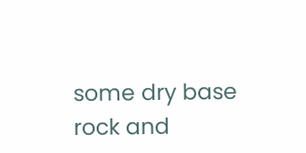some dry base rock and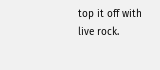top it off with live rock.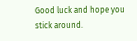Good luck and hope you stick around.